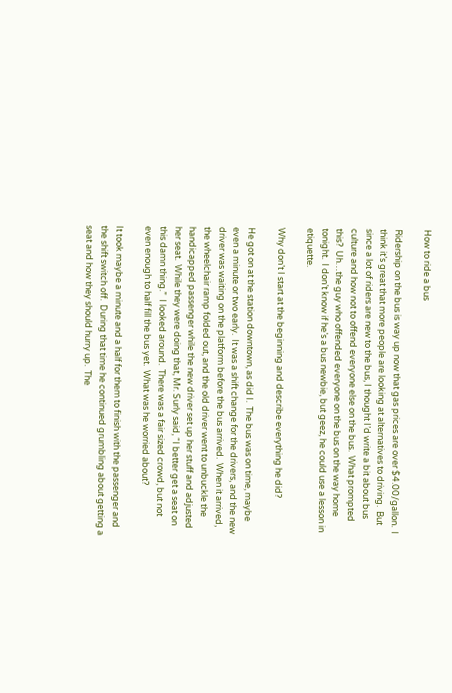How to ride a bus

Ridership on the bus is way up now that gas prices are over $4.00/gallon.  I think it’s great that more people are looking at alternatives to driving.  But since a lot of riders are new to the bus, I thought I’d write a bit about bus culture and how not to offend everyone else on the bus.  What prompted this?  Uh…the guy who offended everyone on the bus on the way home tonight.  I don’t know if he’s a bus newbie, but geez, he could use a lesson in etiquette.

Why don’t I start at the beginning and describe everything he did?

He got on at the station downtown, as did I.  The bus was on time, maybe even a minute or two early.  It was a shift change for the drivers, and the new driver was waiting on the platform before the bus arrived.  When it arrived, the wheelchair ramp folded out, and the old driver went to unbuckle the handicapped passenger while the new driver set up her stuff and adjusted her seat.  While they were doing that, Mr. Surly said, “I better get a seat on this damn thing.”  I looked around.  There was a fair sized crowd, but not even enough to half fill the bus yet.  What was he worried about?

It took maybe a minute and a half for them to finish with the passenger and the shift switch off.  During that time he continued grumbling about getting a seat and how they should hurry up.  The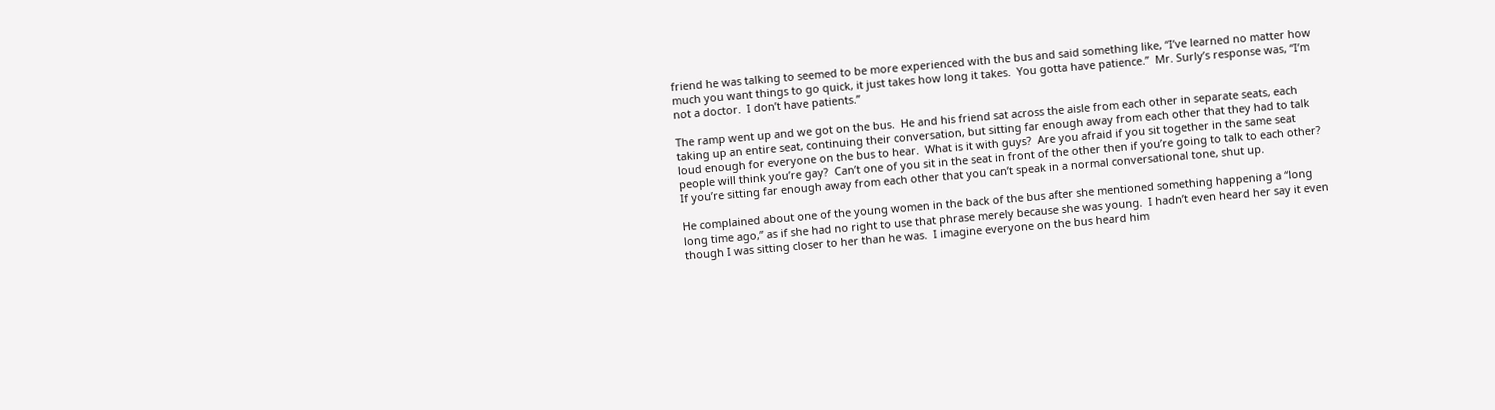friend he was talking to seemed to be more experienced with the bus and said something like, “I’ve learned no matter how much you want things to go quick, it just takes how long it takes.  You gotta have patience.”  Mr. Surly’s response was, “I’m not a doctor.  I don’t have patients.”

The ramp went up and we got on the bus.  He and his friend sat across the aisle from each other in separate seats, each taking up an entire seat, continuing their conversation, but sitting far enough away from each other that they had to talk loud enough for everyone on the bus to hear.  What is it with guys?  Are you afraid if you sit together in the same seat people will think you’re gay?  Can’t one of you sit in the seat in front of the other then if you’re going to talk to each other?  If you’re sitting far enough away from each other that you can’t speak in a normal conversational tone, shut up.

He complained about one of the young women in the back of the bus after she mentioned something happening a “long long time ago,” as if she had no right to use that phrase merely because she was young.  I hadn’t even heard her say it even though I was sitting closer to her than he was.  I imagine everyone on the bus heard him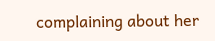complaining about her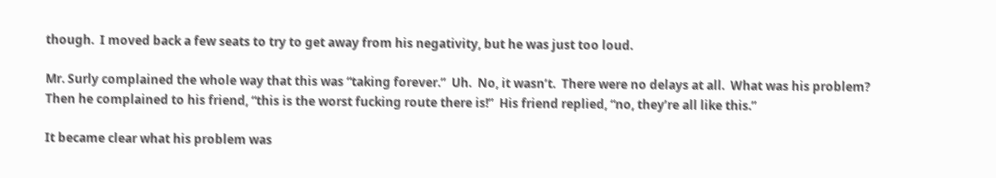though.  I moved back a few seats to try to get away from his negativity, but he was just too loud.

Mr. Surly complained the whole way that this was “taking forever.”  Uh.  No, it wasn’t.  There were no delays at all.  What was his problem?  Then he complained to his friend, “this is the worst fucking route there is!”  His friend replied, “no, they’re all like this.”

It became clear what his problem was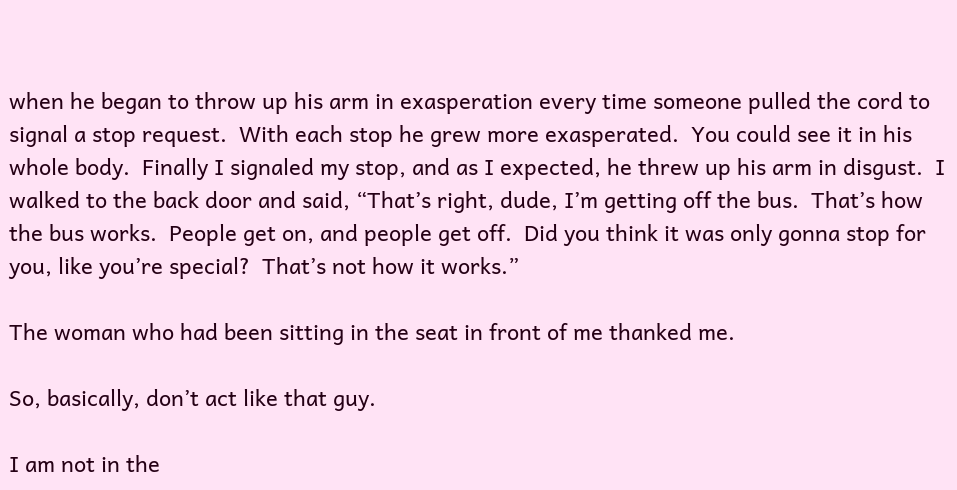when he began to throw up his arm in exasperation every time someone pulled the cord to signal a stop request.  With each stop he grew more exasperated.  You could see it in his whole body.  Finally I signaled my stop, and as I expected, he threw up his arm in disgust.  I walked to the back door and said, “That’s right, dude, I’m getting off the bus.  That’s how the bus works.  People get on, and people get off.  Did you think it was only gonna stop for you, like you’re special?  That’s not how it works.”

The woman who had been sitting in the seat in front of me thanked me.

So, basically, don’t act like that guy.

I am not in the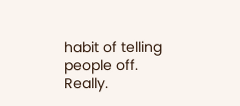habit of telling people off.  Really.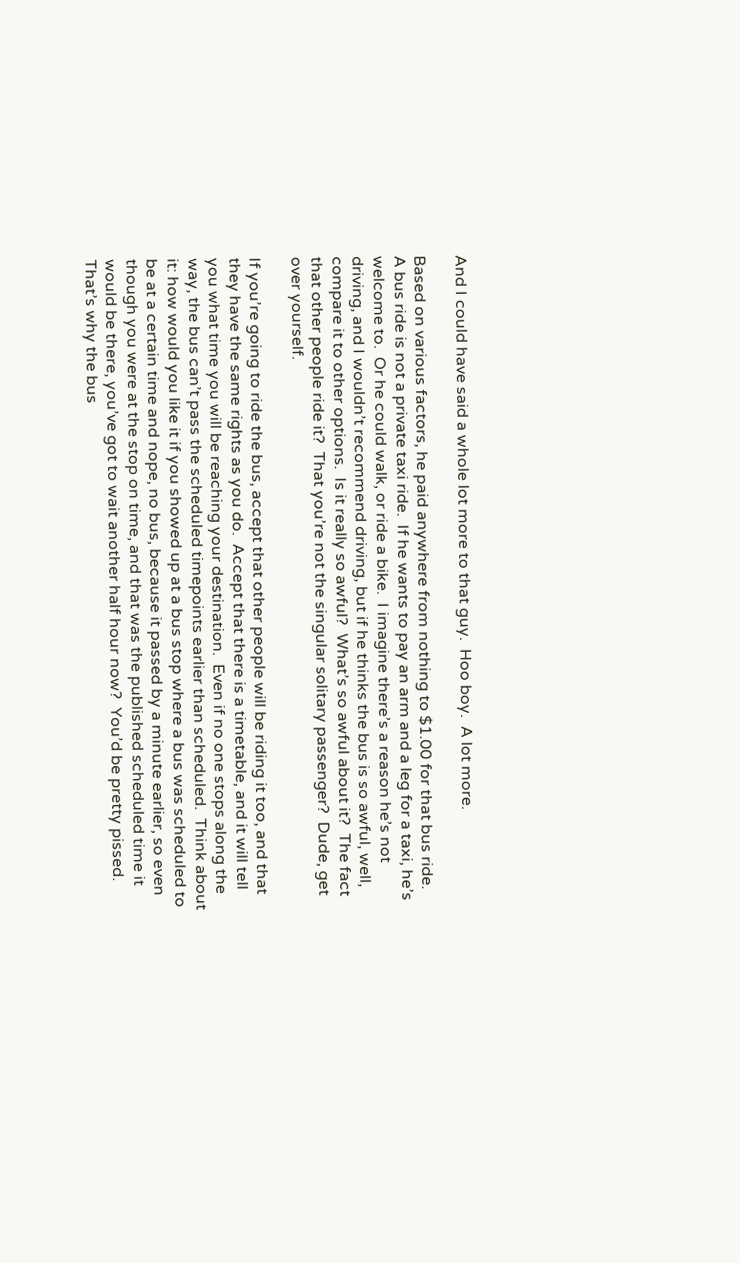And I could have said a whole lot more to that guy.  Hoo boy.  A lot more.

Based on various factors, he paid anywhere from nothing to $1.00 for that bus ride.  A bus ride is not a private taxi ride.  If he wants to pay an arm and a leg for a taxi, he’s welcome to.  Or he could walk, or ride a bike.  I imagine there’s a reason he’s not driving, and I wouldn’t recommend driving, but if he thinks the bus is so awful, well, compare it to other options.  Is it really so awful?  What’s so awful about it?  The fact that other people ride it?  That you’re not the singular solitary passenger?  Dude, get over yourself.

If you’re going to ride the bus, accept that other people will be riding it too, and that they have the same rights as you do.  Accept that there is a timetable, and it will tell you what time you will be reaching your destination.  Even if no one stops along the way, the bus can’t pass the scheduled timepoints earlier than scheduled.  Think about it: how would you like it if you showed up at a bus stop where a bus was scheduled to be at a certain time and nope, no bus, because it passed by a minute earlier, so even though you were at the stop on time, and that was the published scheduled time it would be there, you’ve got to wait another half hour now?  You’d be pretty pissed.  That’s why the bus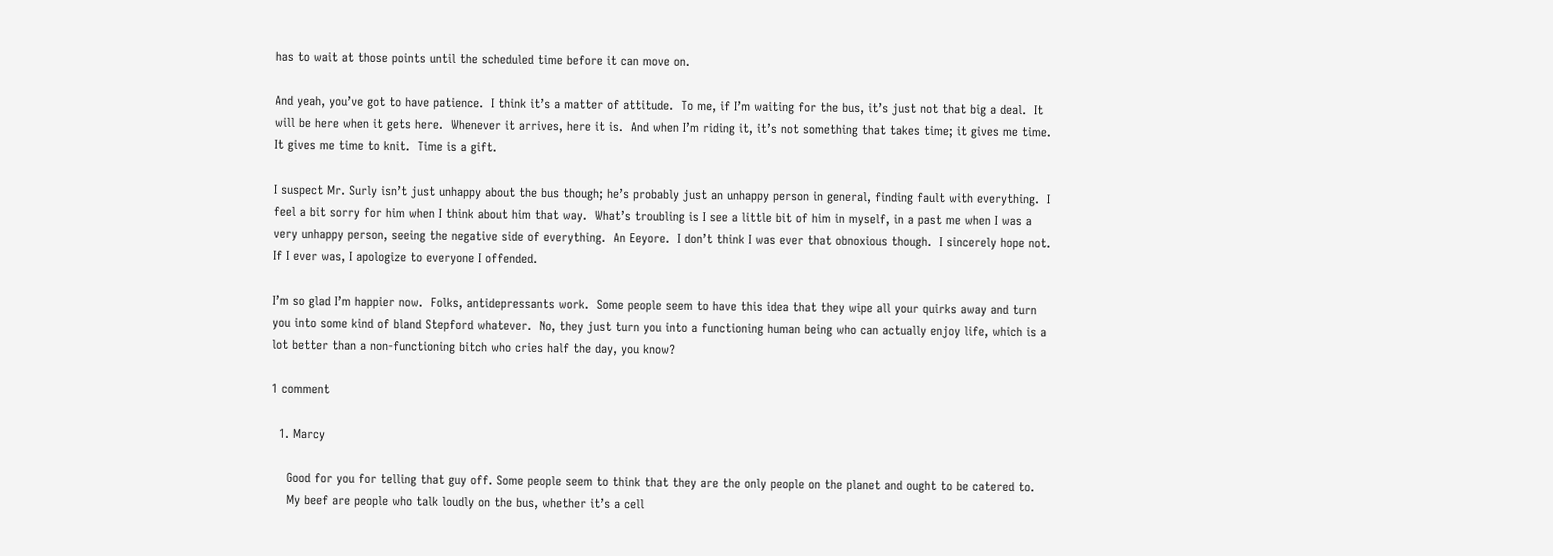has to wait at those points until the scheduled time before it can move on.

And yeah, you’ve got to have patience.  I think it’s a matter of attitude.  To me, if I’m waiting for the bus, it’s just not that big a deal.  It will be here when it gets here.  Whenever it arrives, here it is.  And when I’m riding it, it’s not something that takes time; it gives me time.  It gives me time to knit.  Time is a gift.

I suspect Mr. Surly isn’t just unhappy about the bus though; he’s probably just an unhappy person in general, finding fault with everything.  I feel a bit sorry for him when I think about him that way.  What’s troubling is I see a little bit of him in myself, in a past me when I was a very unhappy person, seeing the negative side of everything.  An Eeyore.  I don’t think I was ever that obnoxious though.  I sincerely hope not.  If I ever was, I apologize to everyone I offended.

I’m so glad I’m happier now.  Folks, antidepressants work.  Some people seem to have this idea that they wipe all your quirks away and turn you into some kind of bland Stepford whatever.  No, they just turn you into a functioning human being who can actually enjoy life, which is a lot better than a non-functioning bitch who cries half the day, you know?

1 comment

  1. Marcy

    Good for you for telling that guy off. Some people seem to think that they are the only people on the planet and ought to be catered to.
    My beef are people who talk loudly on the bus, whether it’s a cell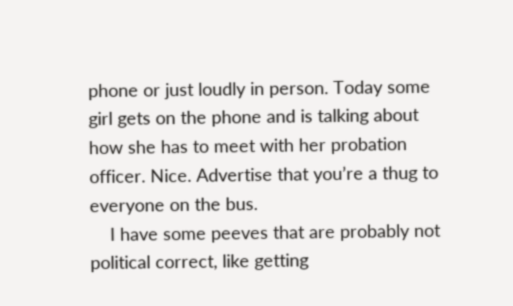phone or just loudly in person. Today some girl gets on the phone and is talking about how she has to meet with her probation officer. Nice. Advertise that you’re a thug to everyone on the bus.
    I have some peeves that are probably not political correct, like getting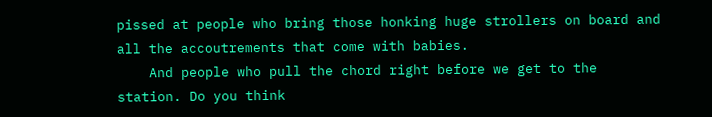pissed at people who bring those honking huge strollers on board and all the accoutrements that come with babies.
    And people who pull the chord right before we get to the station. Do you think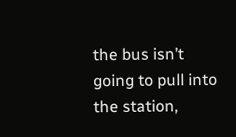the bus isn’t going to pull into the station,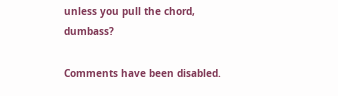unless you pull the chord, dumbass?

Comments have been disabled.